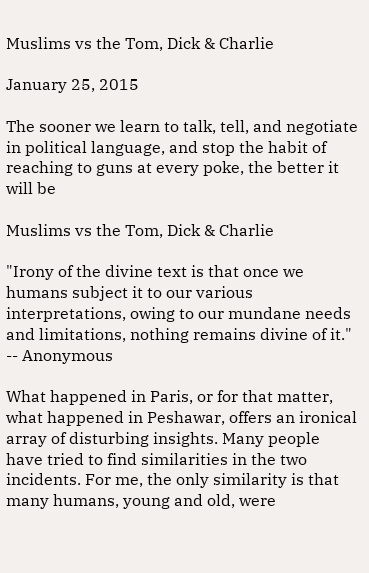Muslims vs the Tom, Dick & Charlie

January 25, 2015

The sooner we learn to talk, tell, and negotiate in political language, and stop the habit of reaching to guns at every poke, the better it will be

Muslims vs the Tom, Dick & Charlie

"Irony of the divine text is that once we humans subject it to our various interpretations, owing to our mundane needs and limitations, nothing remains divine of it." -- Anonymous

What happened in Paris, or for that matter, what happened in Peshawar, offers an ironical array of disturbing insights. Many people have tried to find similarities in the two incidents. For me, the only similarity is that many humans, young and old, were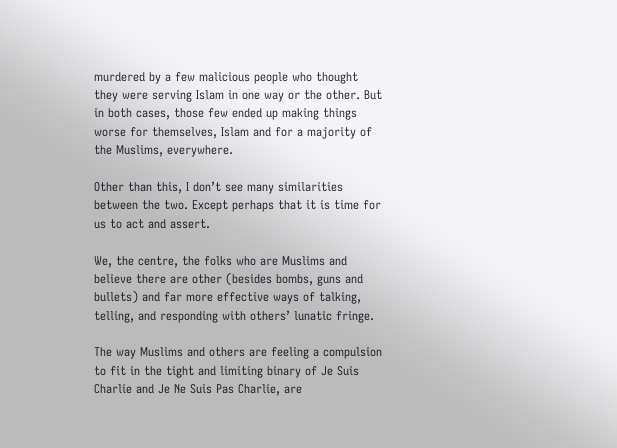murdered by a few malicious people who thought they were serving Islam in one way or the other. But in both cases, those few ended up making things worse for themselves, Islam and for a majority of the Muslims, everywhere.

Other than this, I don’t see many similarities between the two. Except perhaps that it is time for us to act and assert.

We, the centre, the folks who are Muslims and believe there are other (besides bombs, guns and bullets) and far more effective ways of talking, telling, and responding with others’ lunatic fringe.

The way Muslims and others are feeling a compulsion to fit in the tight and limiting binary of Je Suis Charlie and Je Ne Suis Pas Charlie, are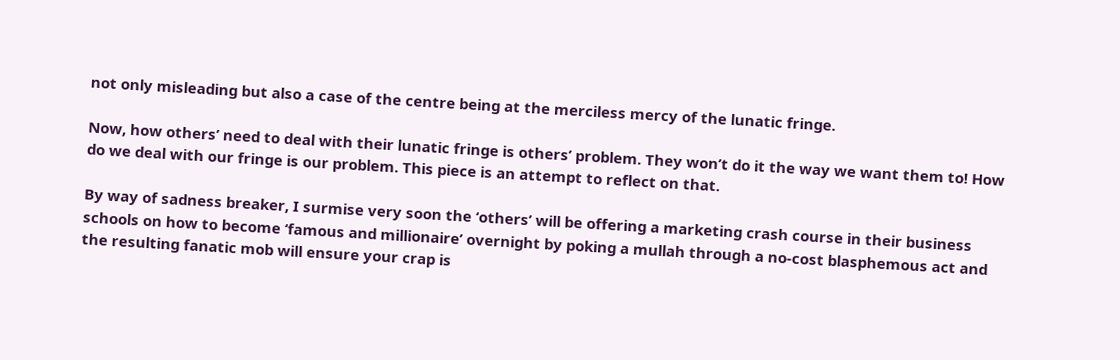not only misleading but also a case of the centre being at the merciless mercy of the lunatic fringe.

Now, how others’ need to deal with their lunatic fringe is others’ problem. They won’t do it the way we want them to! How do we deal with our fringe is our problem. This piece is an attempt to reflect on that.

By way of sadness breaker, I surmise very soon the ‘others’ will be offering a marketing crash course in their business schools on how to become ‘famous and millionaire’ overnight by poking a mullah through a no-cost blasphemous act and the resulting fanatic mob will ensure your crap is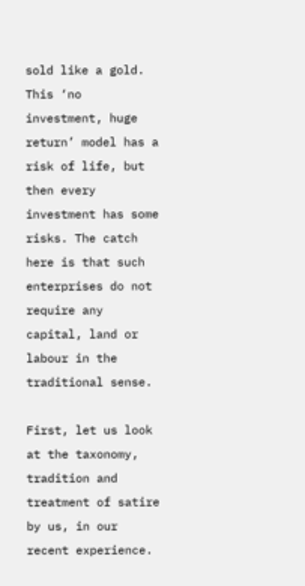sold like a gold. This ‘no investment, huge return’ model has a risk of life, but then every investment has some risks. The catch here is that such enterprises do not require any capital, land or labour in the traditional sense.

First, let us look at the taxonomy, tradition and treatment of satire by us, in our recent experience.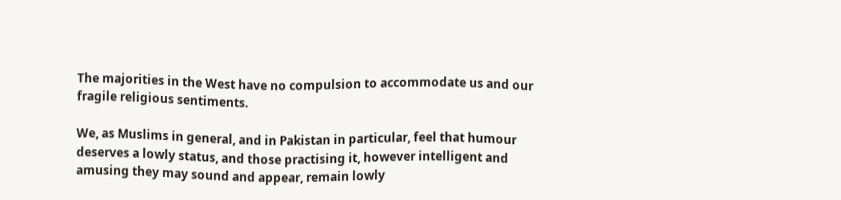The majorities in the West have no compulsion to accommodate us and our fragile religious sentiments.

We, as Muslims in general, and in Pakistan in particular, feel that humour deserves a lowly status, and those practising it, however intelligent and amusing they may sound and appear, remain lowly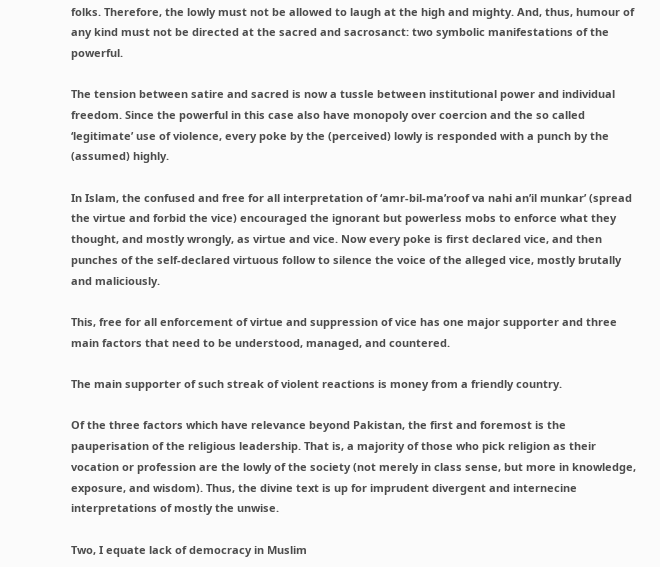folks. Therefore, the lowly must not be allowed to laugh at the high and mighty. And, thus, humour of any kind must not be directed at the sacred and sacrosanct: two symbolic manifestations of the powerful.

The tension between satire and sacred is now a tussle between institutional power and individual freedom. Since the powerful in this case also have monopoly over coercion and the so called ‘legitimate’ use of violence, every poke by the (perceived) lowly is responded with a punch by the (assumed) highly.

In Islam, the confused and free for all interpretation of ‘amr-bil-ma’roof va nahi an’il munkar’ (spread the virtue and forbid the vice) encouraged the ignorant but powerless mobs to enforce what they thought, and mostly wrongly, as virtue and vice. Now every poke is first declared vice, and then punches of the self-declared virtuous follow to silence the voice of the alleged vice, mostly brutally and maliciously.

This, free for all enforcement of virtue and suppression of vice has one major supporter and three main factors that need to be understood, managed, and countered.

The main supporter of such streak of violent reactions is money from a friendly country.

Of the three factors which have relevance beyond Pakistan, the first and foremost is the pauperisation of the religious leadership. That is, a majority of those who pick religion as their vocation or profession are the lowly of the society (not merely in class sense, but more in knowledge, exposure, and wisdom). Thus, the divine text is up for imprudent divergent and internecine interpretations of mostly the unwise.

Two, I equate lack of democracy in Muslim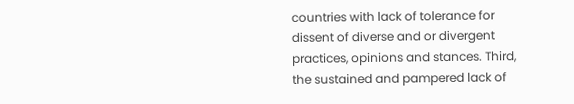countries with lack of tolerance for dissent of diverse and or divergent practices, opinions and stances. Third, the sustained and pampered lack of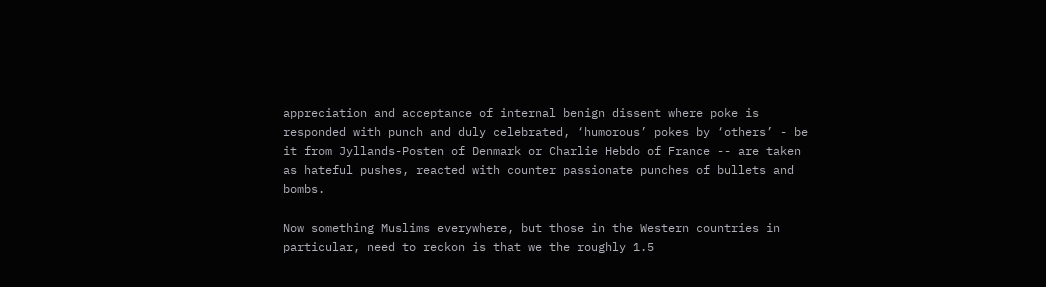appreciation and acceptance of internal benign dissent where poke is responded with punch and duly celebrated, ‘humorous’ pokes by ‘others’ - be it from Jyllands-Posten of Denmark or Charlie Hebdo of France -- are taken as hateful pushes, reacted with counter passionate punches of bullets and bombs.

Now something Muslims everywhere, but those in the Western countries in particular, need to reckon is that we the roughly 1.5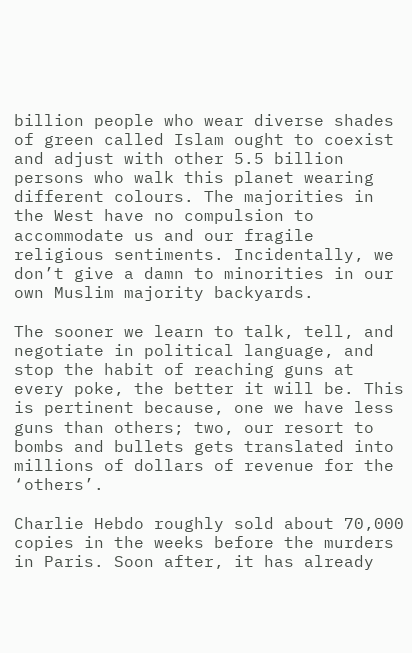billion people who wear diverse shades of green called Islam ought to coexist and adjust with other 5.5 billion persons who walk this planet wearing different colours. The majorities in the West have no compulsion to accommodate us and our fragile religious sentiments. Incidentally, we don’t give a damn to minorities in our own Muslim majority backyards.

The sooner we learn to talk, tell, and negotiate in political language, and stop the habit of reaching guns at every poke, the better it will be. This is pertinent because, one we have less guns than others; two, our resort to bombs and bullets gets translated into millions of dollars of revenue for the ‘others’.

Charlie Hebdo roughly sold about 70,000 copies in the weeks before the murders in Paris. Soon after, it has already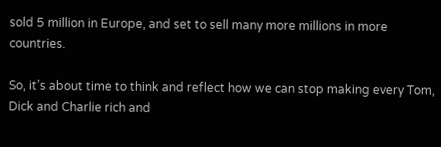sold 5 million in Europe, and set to sell many more millions in more countries.

So, it’s about time to think and reflect how we can stop making every Tom, Dick and Charlie rich and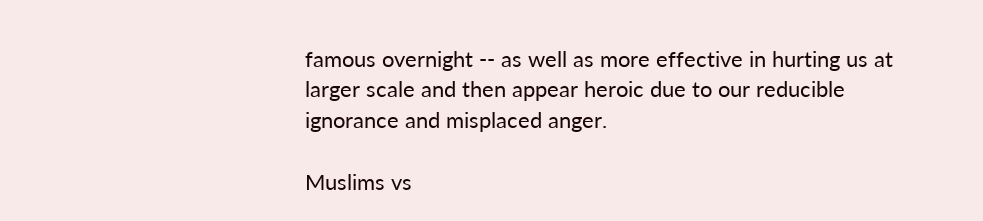famous overnight -- as well as more effective in hurting us at larger scale and then appear heroic due to our reducible ignorance and misplaced anger.

Muslims vs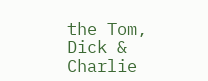the Tom, Dick & Charlie